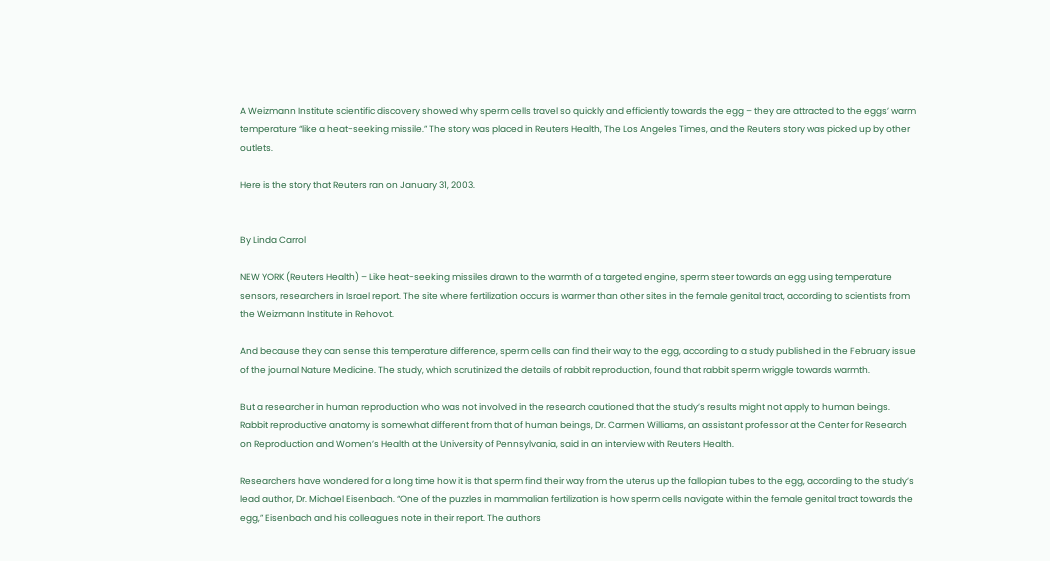A Weizmann Institute scientific discovery showed why sperm cells travel so quickly and efficiently towards the egg – they are attracted to the eggs’ warm temperature “like a heat-seeking missile.” The story was placed in Reuters Health, The Los Angeles Times, and the Reuters story was picked up by other outlets.

Here is the story that Reuters ran on January 31, 2003.


By Linda Carrol

NEW YORK (Reuters Health) – Like heat-seeking missiles drawn to the warmth of a targeted engine, sperm steer towards an egg using temperature sensors, researchers in Israel report. The site where fertilization occurs is warmer than other sites in the female genital tract, according to scientists from the Weizmann Institute in Rehovot.

And because they can sense this temperature difference, sperm cells can find their way to the egg, according to a study published in the February issue of the journal Nature Medicine. The study, which scrutinized the details of rabbit reproduction, found that rabbit sperm wriggle towards warmth.

But a researcher in human reproduction who was not involved in the research cautioned that the study’s results might not apply to human beings. Rabbit reproductive anatomy is somewhat different from that of human beings, Dr. Carmen Williams, an assistant professor at the Center for Research on Reproduction and Women’s Health at the University of Pennsylvania, said in an interview with Reuters Health.

Researchers have wondered for a long time how it is that sperm find their way from the uterus up the fallopian tubes to the egg, according to the study’s lead author, Dr. Michael Eisenbach. “One of the puzzles in mammalian fertilization is how sperm cells navigate within the female genital tract towards the egg,” Eisenbach and his colleagues note in their report. The authors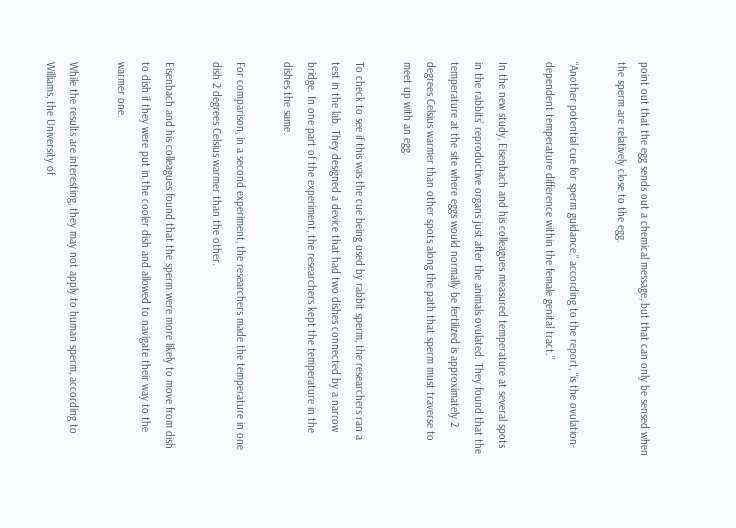point out that the egg sends out a chemical message, but that can only be sensed when the sperm are relatively close to the egg.

“Another potential cue for sperm guidance,” according to the report, “is the ovulation-dependent temperature difference within the female genital tract.”

In the new study, Eisenbach and his colleagues measured temperature at several spots in the rabbits’ reproductive organs just after the animals ovulated. They found that the temperature at the site where eggs would normally be fertilized is approximately 2 degrees Celsius warmer than other spots along the path that sperm must traverse to meet up with an egg.

To check to see if this was the cue being used by rabbit sperm, the researchers ran a test in the lab. They designed a device that had two dishes connected by a narrow bridge. In one part of the experiment, the researchers kept the temperature in the dishes the same.

For comparison, in a second experiment, the researchers made the temperature in one dish 2 degrees Celsius warmer than the other.

Eisenbach and his colleagues found that the sperm were more likely to move from dish to dish if they were put in the cooler dish and allowed to navigate their way to the warmer one.

While the results are interesting, they may not apply to human sperm, according to Williams, the University of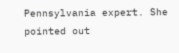Pennsylvania expert. She pointed out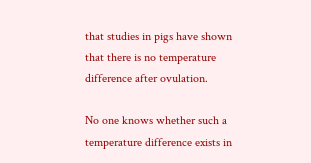that studies in pigs have shown that there is no temperature difference after ovulation.

No one knows whether such a temperature difference exists in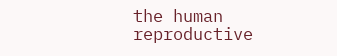the human reproductive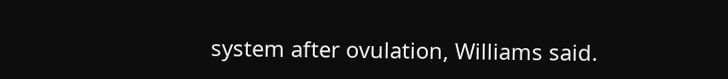system after ovulation, Williams said.